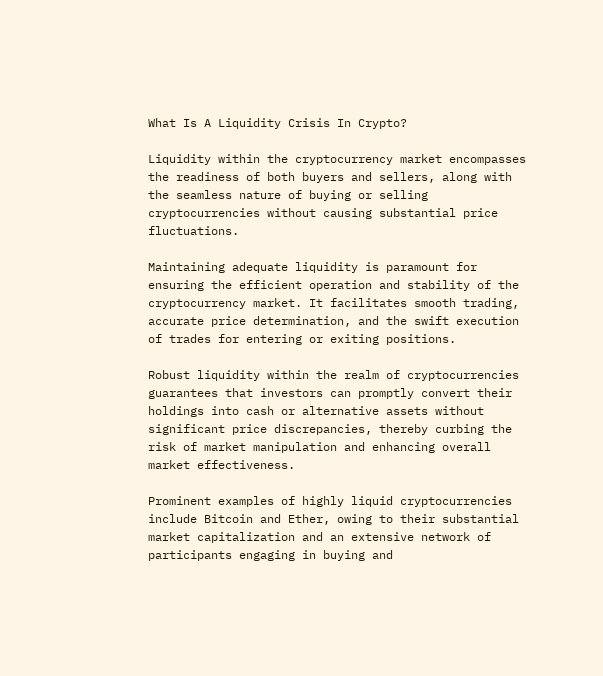What Is A Liquidity Crisis In Crypto?

Liquidity within the cryptocurrency market encompasses the readiness of both buyers and sellers, along with the seamless nature of buying or selling cryptocurrencies without causing substantial price fluctuations.

Maintaining adequate liquidity is paramount for ensuring the efficient operation and stability of the cryptocurrency market. It facilitates smooth trading, accurate price determination, and the swift execution of trades for entering or exiting positions.

Robust liquidity within the realm of cryptocurrencies guarantees that investors can promptly convert their holdings into cash or alternative assets without significant price discrepancies, thereby curbing the risk of market manipulation and enhancing overall market effectiveness.

Prominent examples of highly liquid cryptocurrencies include Bitcoin and Ether, owing to their substantial market capitalization and an extensive network of participants engaging in buying and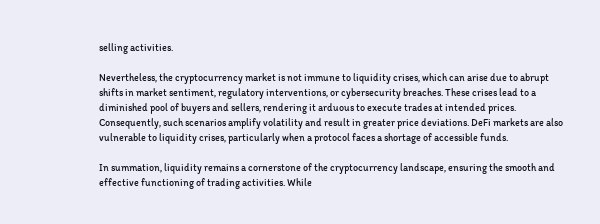selling activities.

Nevertheless, the cryptocurrency market is not immune to liquidity crises, which can arise due to abrupt shifts in market sentiment, regulatory interventions, or cybersecurity breaches. These crises lead to a diminished pool of buyers and sellers, rendering it arduous to execute trades at intended prices. Consequently, such scenarios amplify volatility and result in greater price deviations. DeFi markets are also vulnerable to liquidity crises, particularly when a protocol faces a shortage of accessible funds.

In summation, liquidity remains a cornerstone of the cryptocurrency landscape, ensuring the smooth and effective functioning of trading activities. While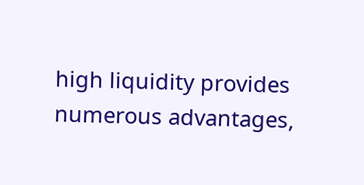high liquidity provides numerous advantages,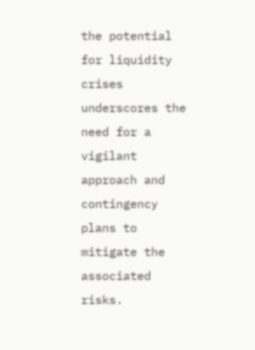the potential for liquidity crises underscores the need for a vigilant approach and contingency plans to mitigate the associated risks.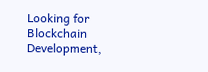Looking for Blockchain Development,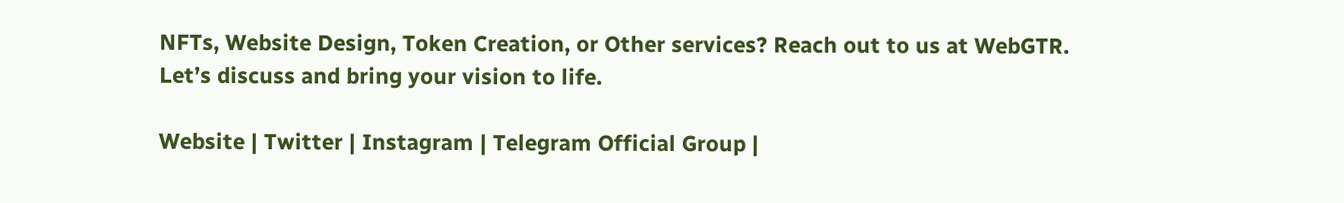NFTs, Website Design, Token Creation, or Other services? Reach out to us at WebGTR. Let’s discuss and bring your vision to life.

Website | Twitter | Instagram | Telegram Official Group |